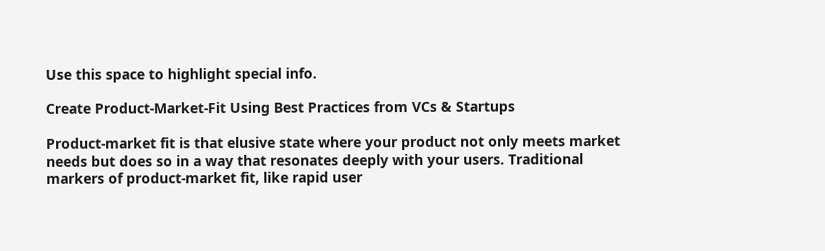Use this space to highlight special info.

Create Product-Market-Fit Using Best Practices from VCs & Startups

Product-market fit is that elusive state where your product not only meets market needs but does so in a way that resonates deeply with your users. Traditional markers of product-market fit, like rapid user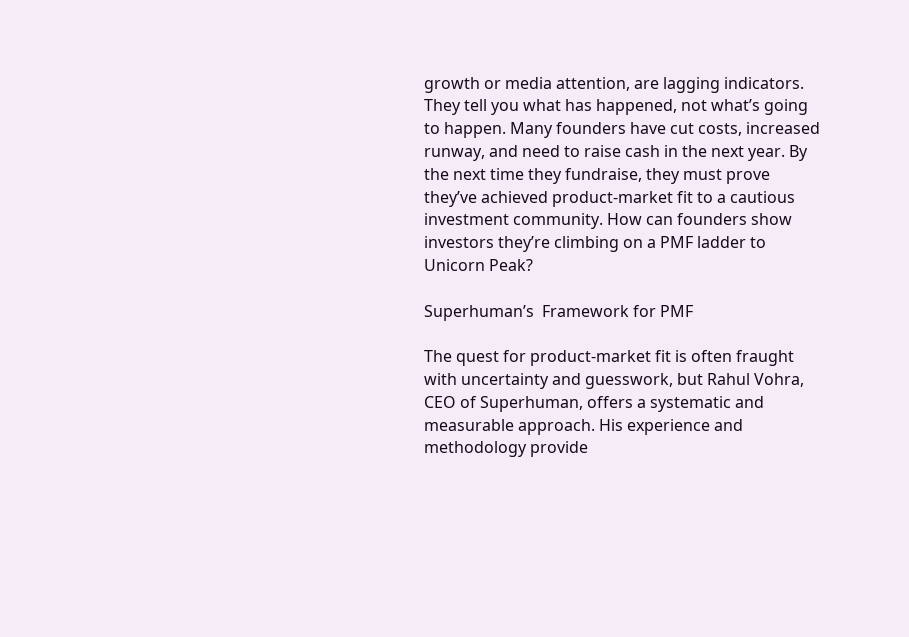growth or media attention, are lagging indicators. They tell you what has happened, not what’s going to happen. Many founders have cut costs, increased runway, and need to raise cash in the next year. By the next time they fundraise, they must prove they’ve achieved product-market fit to a cautious investment community. How can founders show investors they’re climbing on a PMF ladder to Unicorn Peak?

Superhuman’s  Framework for PMF

The quest for product-market fit is often fraught with uncertainty and guesswork, but Rahul Vohra, CEO of Superhuman, offers a systematic and measurable approach. His experience and methodology provide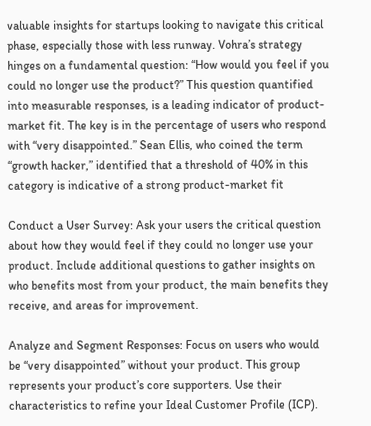valuable insights for startups looking to navigate this critical phase, especially those with less runway. Vohra’s strategy hinges on a fundamental question: “How would you feel if you could no longer use the product?” This question quantified into measurable responses, is a leading indicator of product-market fit. The key is in the percentage of users who respond with “very disappointed.” Sean Ellis, who coined the term “growth hacker,” identified that a threshold of 40% in this category is indicative of a strong product-market fit

Conduct a User Survey: Ask your users the critical question about how they would feel if they could no longer use your product. Include additional questions to gather insights on who benefits most from your product, the main benefits they receive, and areas for improvement.

Analyze and Segment Responses: Focus on users who would be “very disappointed” without your product. This group represents your product’s core supporters. Use their characteristics to refine your Ideal Customer Profile (ICP).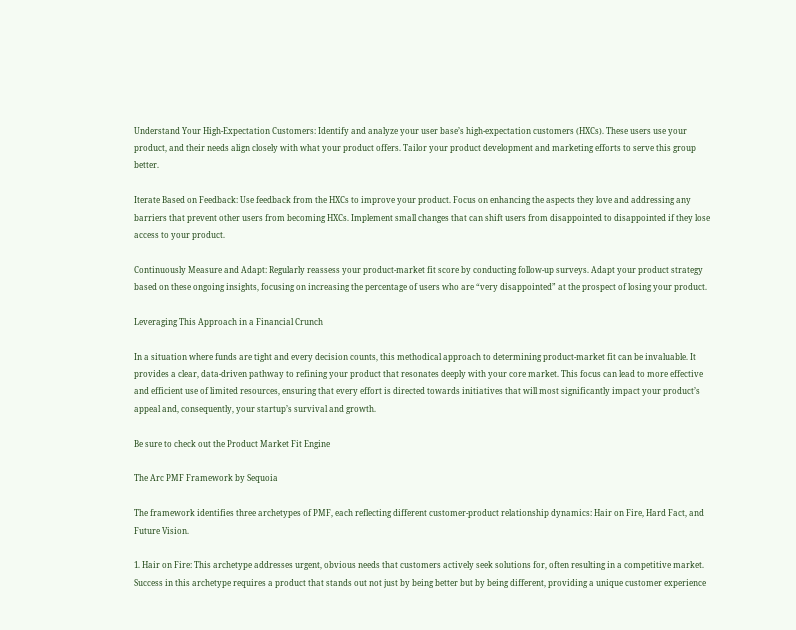Understand Your High-Expectation Customers: Identify and analyze your user base’s high-expectation customers (HXCs). These users use your product, and their needs align closely with what your product offers. Tailor your product development and marketing efforts to serve this group better.

Iterate Based on Feedback: Use feedback from the HXCs to improve your product. Focus on enhancing the aspects they love and addressing any barriers that prevent other users from becoming HXCs. Implement small changes that can shift users from disappointed to disappointed if they lose access to your product.

Continuously Measure and Adapt: Regularly reassess your product-market fit score by conducting follow-up surveys. Adapt your product strategy based on these ongoing insights, focusing on increasing the percentage of users who are “very disappointed” at the prospect of losing your product.

Leveraging This Approach in a Financial Crunch

In a situation where funds are tight and every decision counts, this methodical approach to determining product-market fit can be invaluable. It provides a clear, data-driven pathway to refining your product that resonates deeply with your core market. This focus can lead to more effective and efficient use of limited resources, ensuring that every effort is directed towards initiatives that will most significantly impact your product’s appeal and, consequently, your startup’s survival and growth.

Be sure to check out the Product Market Fit Engine

The Arc PMF Framework by Sequoia

The framework identifies three archetypes of PMF, each reflecting different customer-product relationship dynamics: Hair on Fire, Hard Fact, and Future Vision.

1. Hair on Fire: This archetype addresses urgent, obvious needs that customers actively seek solutions for, often resulting in a competitive market. Success in this archetype requires a product that stands out not just by being better but by being different, providing a unique customer experience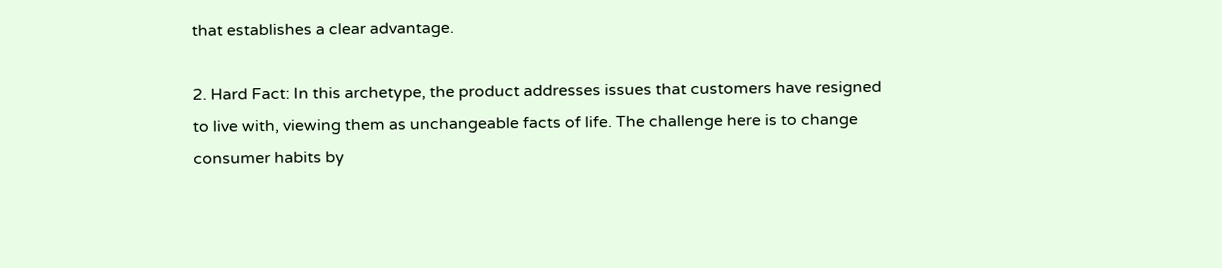that establishes a clear advantage.

2. Hard Fact: In this archetype, the product addresses issues that customers have resigned to live with, viewing them as unchangeable facts of life. The challenge here is to change consumer habits by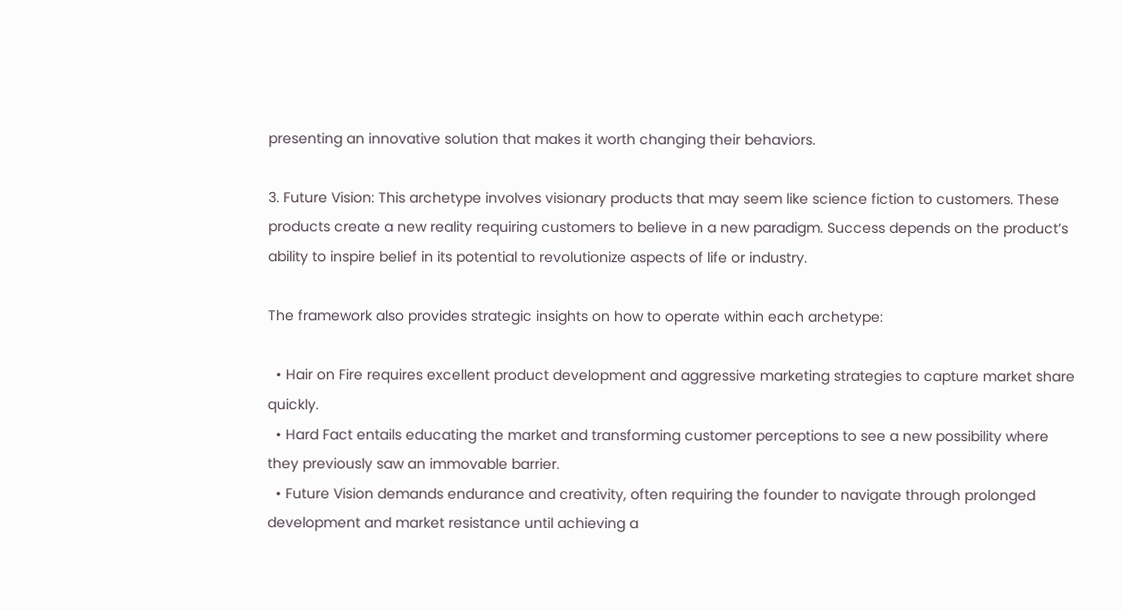presenting an innovative solution that makes it worth changing their behaviors.

3. Future Vision: This archetype involves visionary products that may seem like science fiction to customers. These products create a new reality requiring customers to believe in a new paradigm. Success depends on the product’s ability to inspire belief in its potential to revolutionize aspects of life or industry.

The framework also provides strategic insights on how to operate within each archetype:

  • Hair on Fire requires excellent product development and aggressive marketing strategies to capture market share quickly.
  • Hard Fact entails educating the market and transforming customer perceptions to see a new possibility where they previously saw an immovable barrier.
  • Future Vision demands endurance and creativity, often requiring the founder to navigate through prolonged development and market resistance until achieving a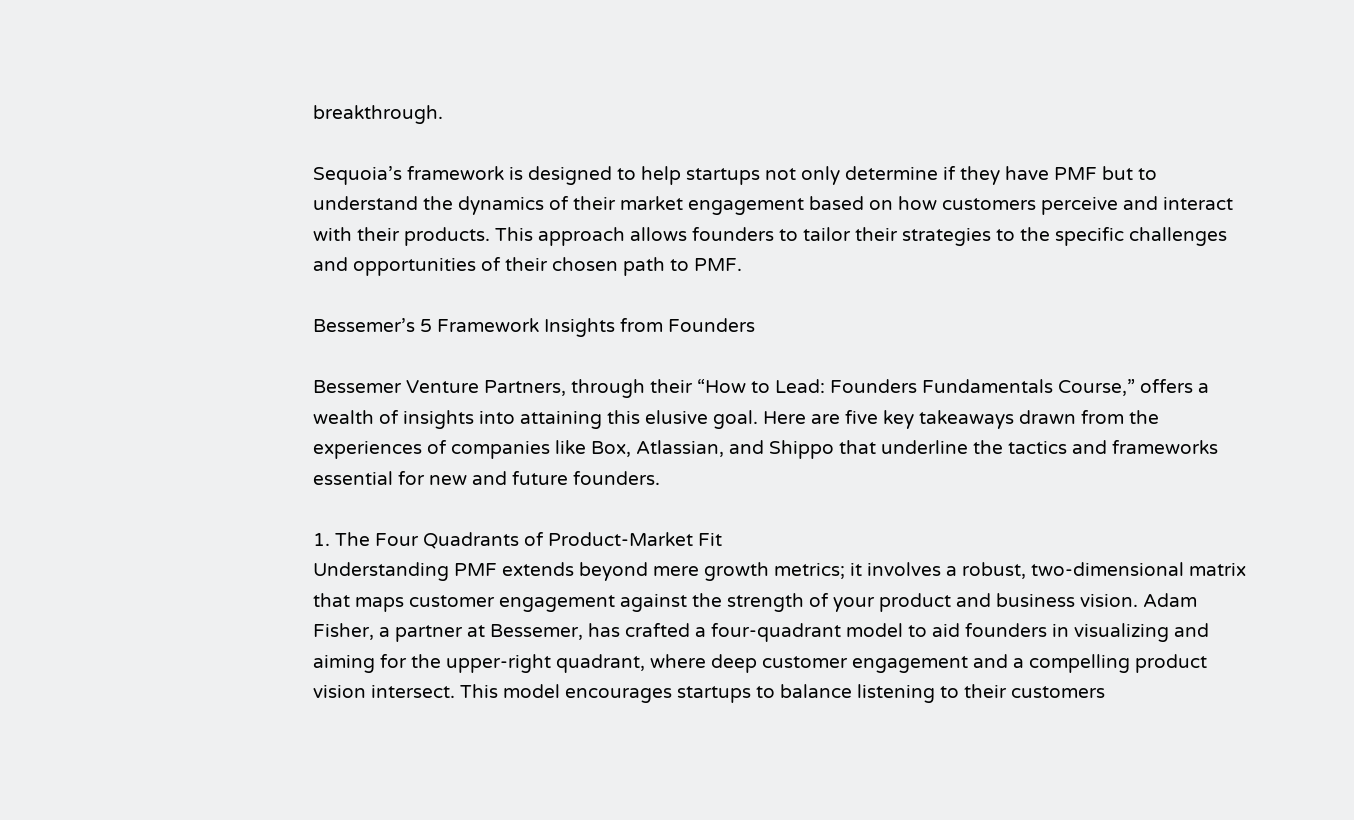breakthrough.

Sequoia’s framework is designed to help startups not only determine if they have PMF but to understand the dynamics of their market engagement based on how customers perceive and interact with their products. This approach allows founders to tailor their strategies to the specific challenges and opportunities of their chosen path to PMF.

Bessemer’s 5 Framework Insights from Founders

Bessemer Venture Partners, through their “How to Lead: Founders Fundamentals Course,” offers a wealth of insights into attaining this elusive goal. Here are five key takeaways drawn from the experiences of companies like Box, Atlassian, and Shippo that underline the tactics and frameworks essential for new and future founders.

1. The Four Quadrants of Product-Market Fit
Understanding PMF extends beyond mere growth metrics; it involves a robust, two-dimensional matrix that maps customer engagement against the strength of your product and business vision. Adam Fisher, a partner at Bessemer, has crafted a four-quadrant model to aid founders in visualizing and aiming for the upper-right quadrant, where deep customer engagement and a compelling product vision intersect. This model encourages startups to balance listening to their customers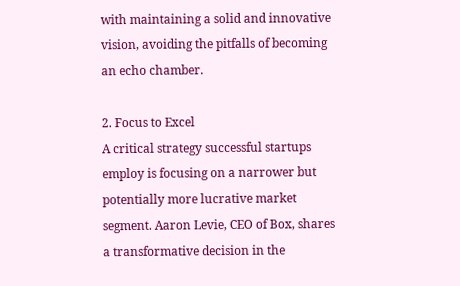with maintaining a solid and innovative vision, avoiding the pitfalls of becoming an echo chamber.

2. Focus to Excel
A critical strategy successful startups employ is focusing on a narrower but potentially more lucrative market segment. Aaron Levie, CEO of Box, shares a transformative decision in the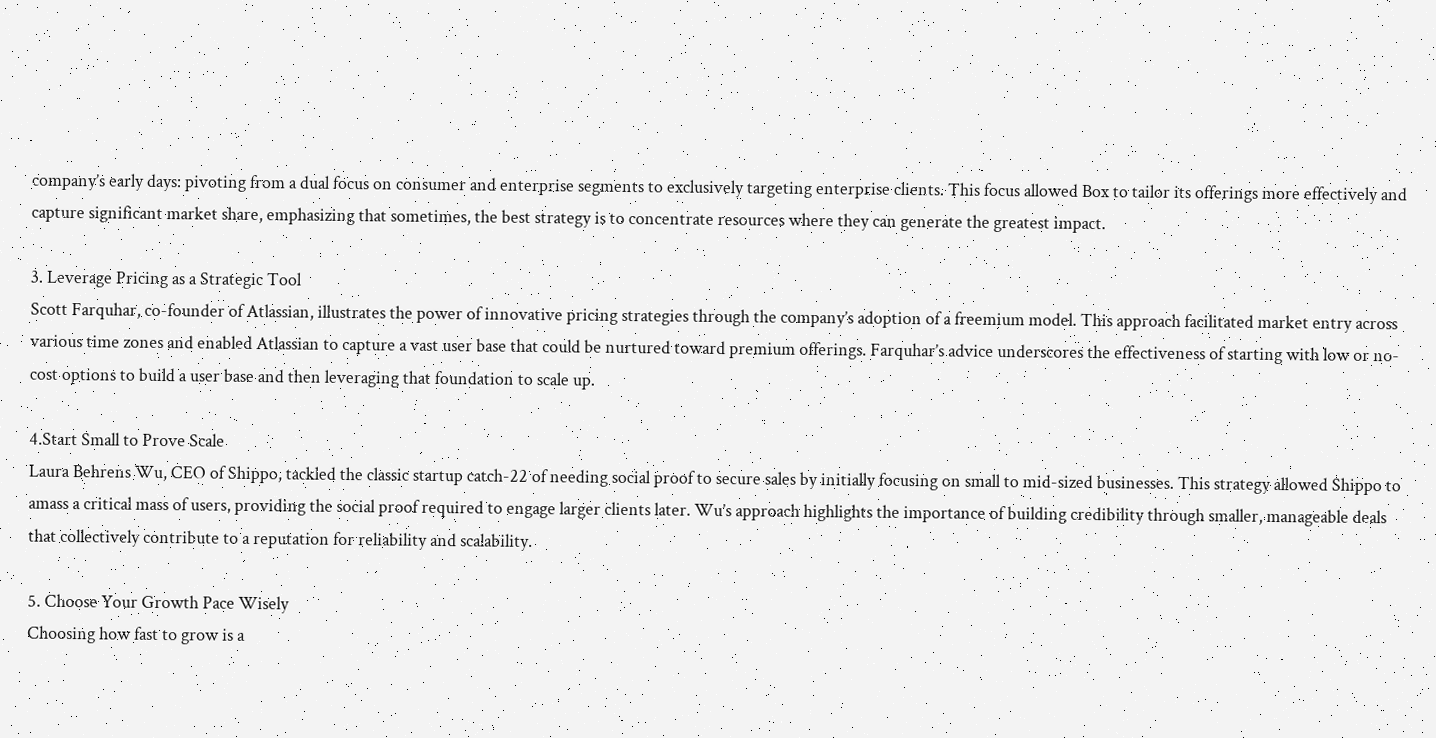company’s early days: pivoting from a dual focus on consumer and enterprise segments to exclusively targeting enterprise clients. This focus allowed Box to tailor its offerings more effectively and capture significant market share, emphasizing that sometimes, the best strategy is to concentrate resources where they can generate the greatest impact.

3. Leverage Pricing as a Strategic Tool
Scott Farquhar, co-founder of Atlassian, illustrates the power of innovative pricing strategies through the company’s adoption of a freemium model. This approach facilitated market entry across various time zones and enabled Atlassian to capture a vast user base that could be nurtured toward premium offerings. Farquhar’s advice underscores the effectiveness of starting with low or no-cost options to build a user base and then leveraging that foundation to scale up.

4.Start Small to Prove Scale
Laura Behrens Wu, CEO of Shippo, tackled the classic startup catch-22 of needing social proof to secure sales by initially focusing on small to mid-sized businesses. This strategy allowed Shippo to amass a critical mass of users, providing the social proof required to engage larger clients later. Wu’s approach highlights the importance of building credibility through smaller, manageable deals that collectively contribute to a reputation for reliability and scalability.

5. Choose Your Growth Pace Wisely
Choosing how fast to grow is a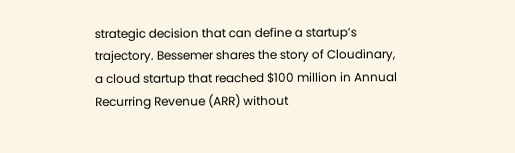strategic decision that can define a startup’s trajectory. Bessemer shares the story of Cloudinary, a cloud startup that reached $100 million in Annual Recurring Revenue (ARR) without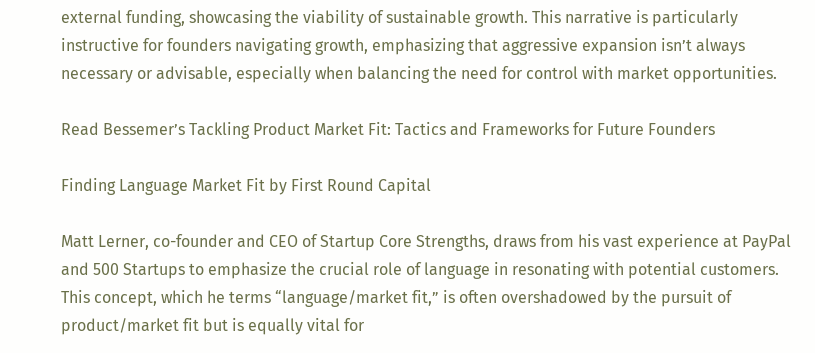external funding, showcasing the viability of sustainable growth. This narrative is particularly instructive for founders navigating growth, emphasizing that aggressive expansion isn’t always necessary or advisable, especially when balancing the need for control with market opportunities.

Read Bessemer’s Tackling Product Market Fit: Tactics and Frameworks for Future Founders

Finding Language Market Fit by First Round Capital

Matt Lerner, co-founder and CEO of Startup Core Strengths, draws from his vast experience at PayPal and 500 Startups to emphasize the crucial role of language in resonating with potential customers. This concept, which he terms “language/market fit,” is often overshadowed by the pursuit of product/market fit but is equally vital for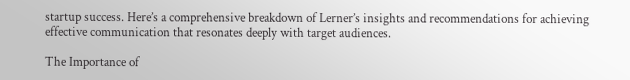startup success. Here’s a comprehensive breakdown of Lerner’s insights and recommendations for achieving effective communication that resonates deeply with target audiences.

The Importance of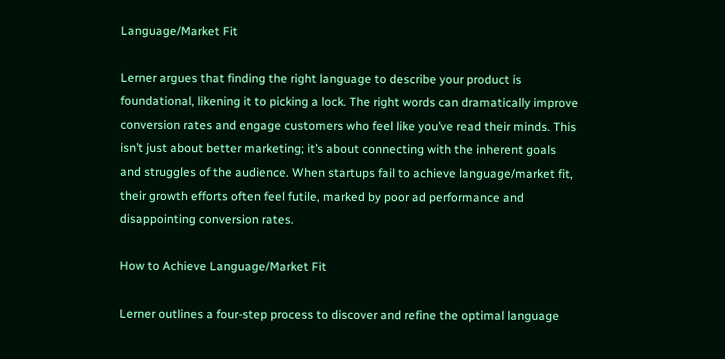Language/Market Fit

Lerner argues that finding the right language to describe your product is foundational, likening it to picking a lock. The right words can dramatically improve conversion rates and engage customers who feel like you’ve read their minds. This isn’t just about better marketing; it’s about connecting with the inherent goals and struggles of the audience. When startups fail to achieve language/market fit, their growth efforts often feel futile, marked by poor ad performance and disappointing conversion rates.

How to Achieve Language/Market Fit

Lerner outlines a four-step process to discover and refine the optimal language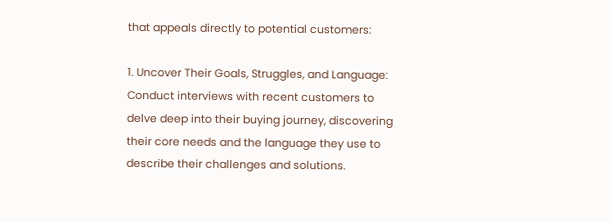that appeals directly to potential customers:

1. Uncover Their Goals, Struggles, and Language: Conduct interviews with recent customers to delve deep into their buying journey, discovering their core needs and the language they use to describe their challenges and solutions.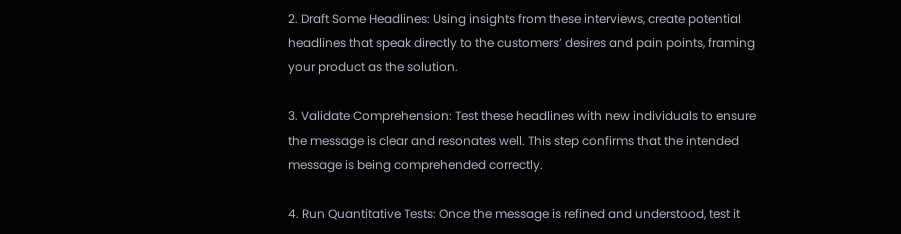2. Draft Some Headlines: Using insights from these interviews, create potential headlines that speak directly to the customers’ desires and pain points, framing your product as the solution.

3. Validate Comprehension: Test these headlines with new individuals to ensure the message is clear and resonates well. This step confirms that the intended message is being comprehended correctly.

4. Run Quantitative Tests: Once the message is refined and understood, test it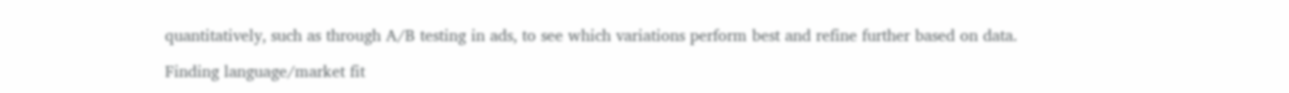quantitatively, such as through A/B testing in ads, to see which variations perform best and refine further based on data.

Finding language/market fit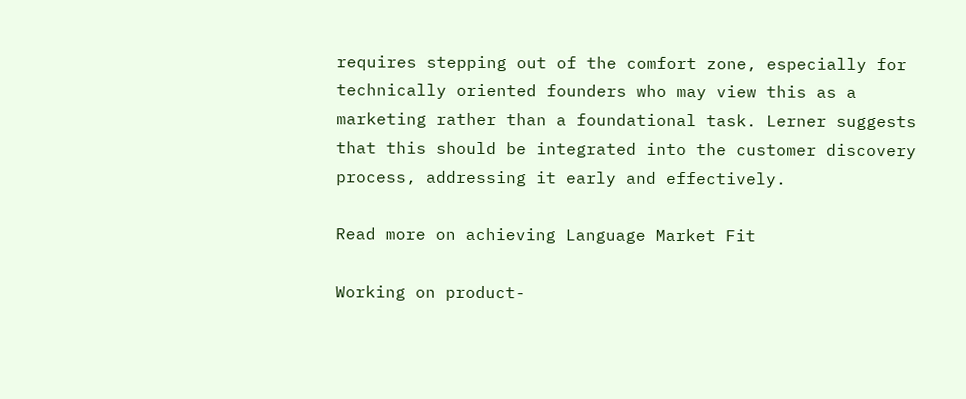requires stepping out of the comfort zone, especially for technically oriented founders who may view this as a marketing rather than a foundational task. Lerner suggests that this should be integrated into the customer discovery process, addressing it early and effectively.

Read more on achieving Language Market Fit

Working on product-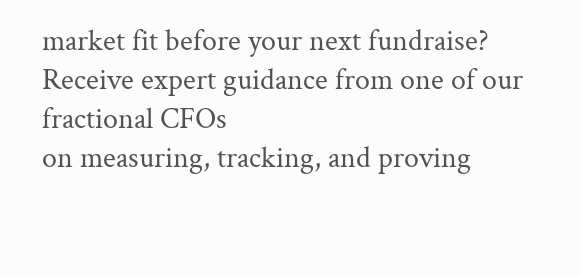market fit before your next fundraise? Receive expert guidance from one of our fractional CFOs
on measuring, tracking, and proving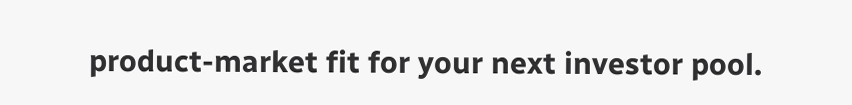product-market fit for your next investor pool.